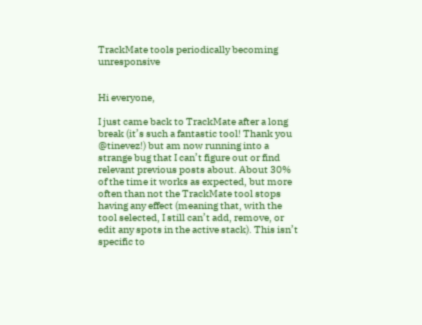TrackMate tools periodically becoming unresponsive


Hi everyone,

I just came back to TrackMate after a long break (it’s such a fantastic tool! Thank you @tinevez!) but am now running into a strange bug that I can’t figure out or find relevant previous posts about. About 30% of the time it works as expected, but more often than not the TrackMate tool stops having any effect (meaning that, with the tool selected, I still can’t add, remove, or edit any spots in the active stack). This isn’t specific to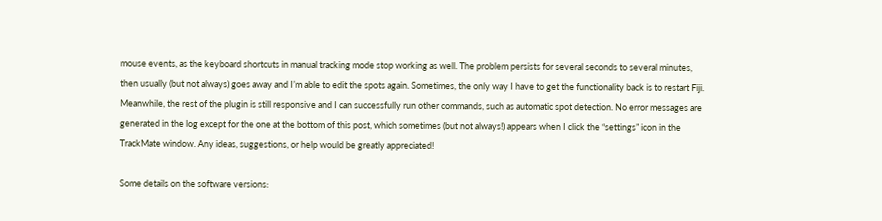mouse events, as the keyboard shortcuts in manual tracking mode stop working as well. The problem persists for several seconds to several minutes, then usually (but not always) goes away and I’m able to edit the spots again. Sometimes, the only way I have to get the functionality back is to restart Fiji. Meanwhile, the rest of the plugin is still responsive and I can successfully run other commands, such as automatic spot detection. No error messages are generated in the log except for the one at the bottom of this post, which sometimes (but not always!) appears when I click the “settings” icon in the TrackMate window. Any ideas, suggestions, or help would be greatly appreciated!

Some details on the software versions: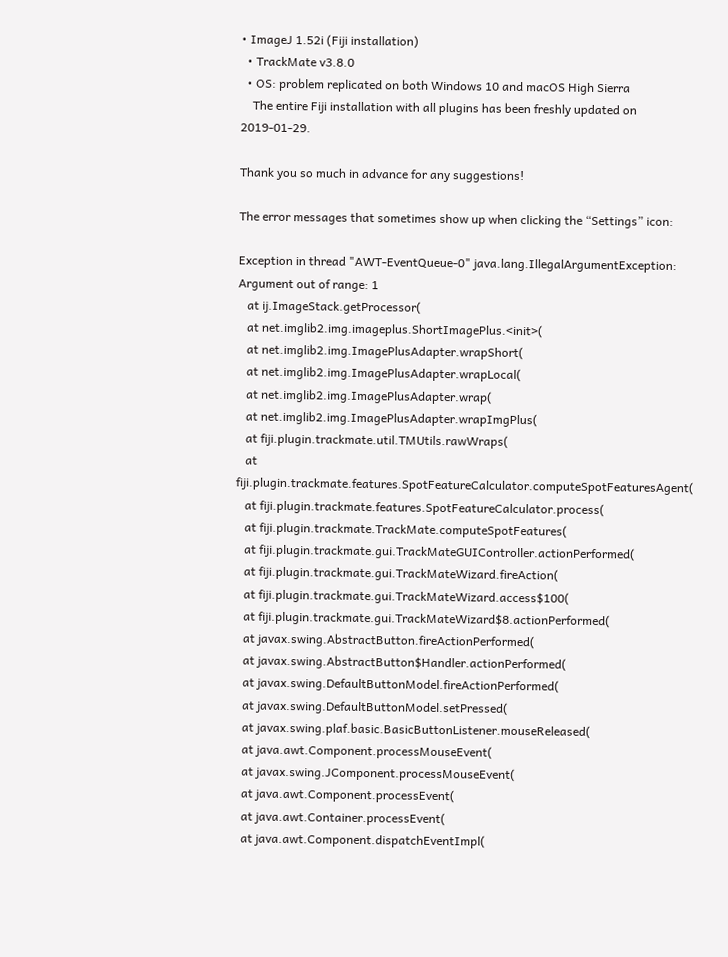• ImageJ 1.52i (Fiji installation)
  • TrackMate v3.8.0
  • OS: problem replicated on both Windows 10 and macOS High Sierra
    The entire Fiji installation with all plugins has been freshly updated on 2019-01-29.

Thank you so much in advance for any suggestions!

The error messages that sometimes show up when clicking the “Settings” icon:

Exception in thread "AWT-EventQueue-0" java.lang.IllegalArgumentException: Argument out of range: 1
   at ij.ImageStack.getProcessor(
   at net.imglib2.img.imageplus.ShortImagePlus.<init>(
   at net.imglib2.img.ImagePlusAdapter.wrapShort(
   at net.imglib2.img.ImagePlusAdapter.wrapLocal(
   at net.imglib2.img.ImagePlusAdapter.wrap(
   at net.imglib2.img.ImagePlusAdapter.wrapImgPlus(
   at fiji.plugin.trackmate.util.TMUtils.rawWraps(
   at fiji.plugin.trackmate.features.SpotFeatureCalculator.computeSpotFeaturesAgent(
   at fiji.plugin.trackmate.features.SpotFeatureCalculator.process(
   at fiji.plugin.trackmate.TrackMate.computeSpotFeatures(
   at fiji.plugin.trackmate.gui.TrackMateGUIController.actionPerformed(
   at fiji.plugin.trackmate.gui.TrackMateWizard.fireAction(
   at fiji.plugin.trackmate.gui.TrackMateWizard.access$100(
   at fiji.plugin.trackmate.gui.TrackMateWizard$8.actionPerformed(
   at javax.swing.AbstractButton.fireActionPerformed(
   at javax.swing.AbstractButton$Handler.actionPerformed(
   at javax.swing.DefaultButtonModel.fireActionPerformed(
   at javax.swing.DefaultButtonModel.setPressed(
   at javax.swing.plaf.basic.BasicButtonListener.mouseReleased(
   at java.awt.Component.processMouseEvent(
   at javax.swing.JComponent.processMouseEvent(
   at java.awt.Component.processEvent(
   at java.awt.Container.processEvent(
   at java.awt.Component.dispatchEventImpl(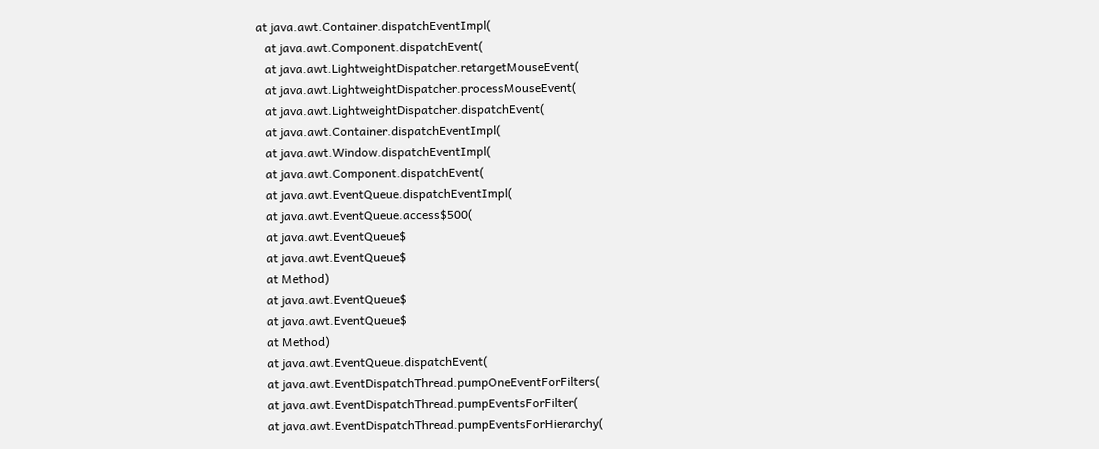at java.awt.Container.dispatchEventImpl(
   at java.awt.Component.dispatchEvent(
   at java.awt.LightweightDispatcher.retargetMouseEvent(
   at java.awt.LightweightDispatcher.processMouseEvent(
   at java.awt.LightweightDispatcher.dispatchEvent(
   at java.awt.Container.dispatchEventImpl(
   at java.awt.Window.dispatchEventImpl(
   at java.awt.Component.dispatchEvent(
   at java.awt.EventQueue.dispatchEventImpl(
   at java.awt.EventQueue.access$500(
   at java.awt.EventQueue$
   at java.awt.EventQueue$
   at Method)
   at java.awt.EventQueue$
   at java.awt.EventQueue$
   at Method)
   at java.awt.EventQueue.dispatchEvent(
   at java.awt.EventDispatchThread.pumpOneEventForFilters(
   at java.awt.EventDispatchThread.pumpEventsForFilter(
   at java.awt.EventDispatchThread.pumpEventsForHierarchy(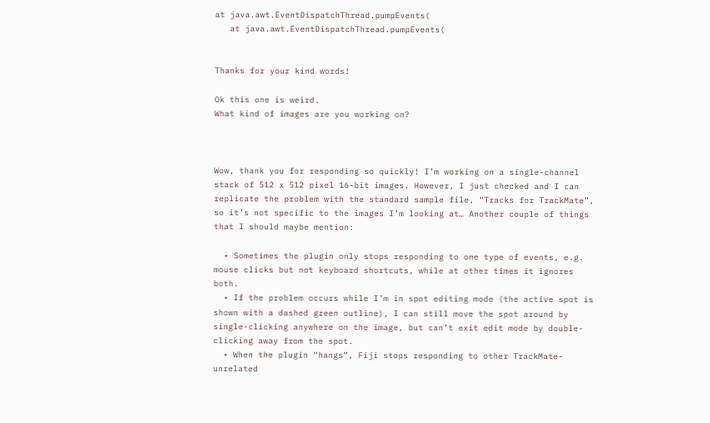at java.awt.EventDispatchThread.pumpEvents(
   at java.awt.EventDispatchThread.pumpEvents(


Thanks for your kind words!

Ok this one is weird.
What kind of images are you working on?



Wow, thank you for responding so quickly! I’m working on a single-channel stack of 512 x 512 pixel 16-bit images. However, I just checked and I can replicate the problem with the standard sample file, “Tracks for TrackMate”, so it’s not specific to the images I’m looking at… Another couple of things that I should maybe mention:

  • Sometimes the plugin only stops responding to one type of events, e.g. mouse clicks but not keyboard shortcuts, while at other times it ignores both.
  • If the problem occurs while I’m in spot editing mode (the active spot is shown with a dashed green outline), I can still move the spot around by single-clicking anywhere on the image, but can’t exit edit mode by double-clicking away from the spot.
  • When the plugin “hangs”, Fiji stops responding to other TrackMate-unrelated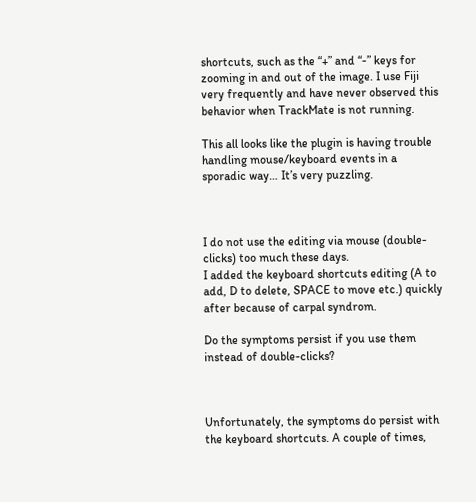shortcuts, such as the “+” and “-” keys for zooming in and out of the image. I use Fiji very frequently and have never observed this behavior when TrackMate is not running.

This all looks like the plugin is having trouble handling mouse/keyboard events in a sporadic way… It’s very puzzling.



I do not use the editing via mouse (double-clicks) too much these days.
I added the keyboard shortcuts editing (A to add, D to delete, SPACE to move etc.) quickly after because of carpal syndrom.

Do the symptoms persist if you use them instead of double-clicks?



Unfortunately, the symptoms do persist with the keyboard shortcuts. A couple of times,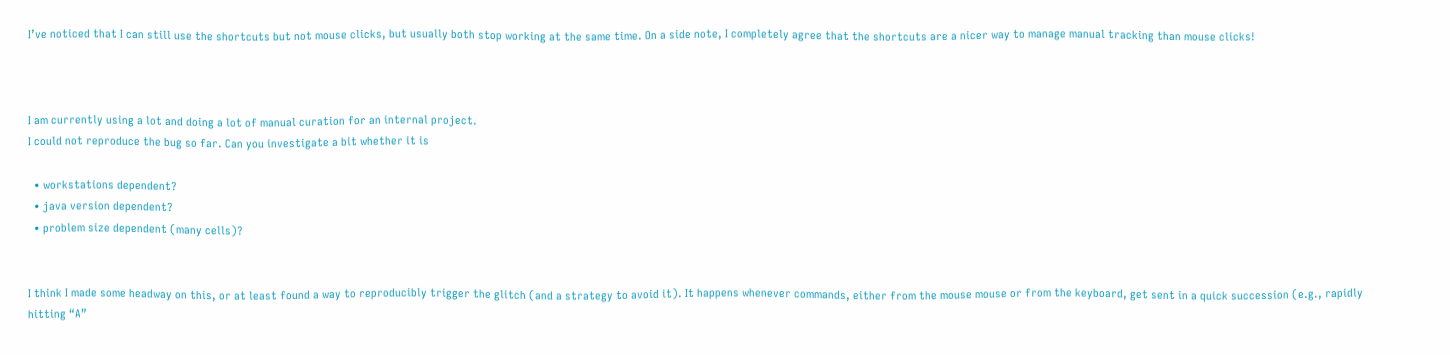I’ve noticed that I can still use the shortcuts but not mouse clicks, but usually both stop working at the same time. On a side note, I completely agree that the shortcuts are a nicer way to manage manual tracking than mouse clicks!



I am currently using a lot and doing a lot of manual curation for an internal project.
I could not reproduce the bug so far. Can you investigate a bit whether it is

  • workstations dependent?
  • java version dependent?
  • problem size dependent (many cells)?


I think I made some headway on this, or at least found a way to reproducibly trigger the glitch (and a strategy to avoid it). It happens whenever commands, either from the mouse mouse or from the keyboard, get sent in a quick succession (e.g., rapidly hitting “A”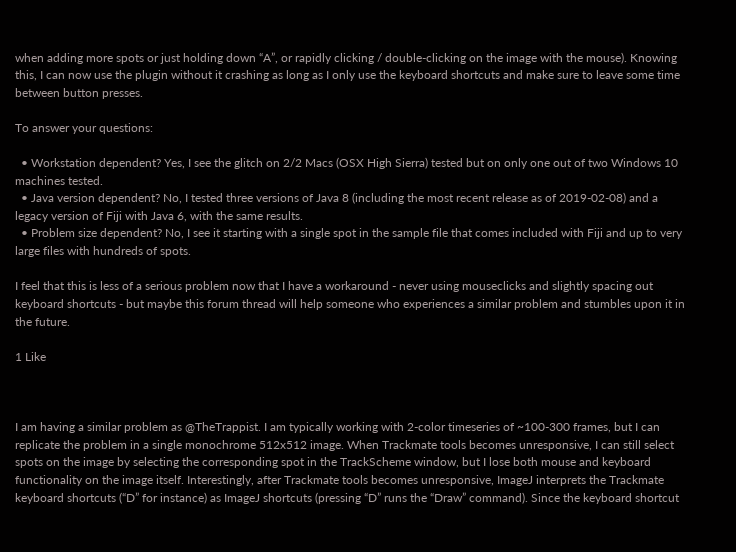when adding more spots or just holding down “A”, or rapidly clicking / double-clicking on the image with the mouse). Knowing this, I can now use the plugin without it crashing as long as I only use the keyboard shortcuts and make sure to leave some time between button presses.

To answer your questions:

  • Workstation dependent? Yes, I see the glitch on 2/2 Macs (OSX High Sierra) tested but on only one out of two Windows 10 machines tested.
  • Java version dependent? No, I tested three versions of Java 8 (including the most recent release as of 2019-02-08) and a legacy version of Fiji with Java 6, with the same results.
  • Problem size dependent? No, I see it starting with a single spot in the sample file that comes included with Fiji and up to very large files with hundreds of spots.

I feel that this is less of a serious problem now that I have a workaround - never using mouseclicks and slightly spacing out keyboard shortcuts - but maybe this forum thread will help someone who experiences a similar problem and stumbles upon it in the future.

1 Like



I am having a similar problem as @TheTrappist. I am typically working with 2-color timeseries of ~100-300 frames, but I can replicate the problem in a single monochrome 512x512 image. When Trackmate tools becomes unresponsive, I can still select spots on the image by selecting the corresponding spot in the TrackScheme window, but I lose both mouse and keyboard functionality on the image itself. Interestingly, after Trackmate tools becomes unresponsive, ImageJ interprets the Trackmate keyboard shortcuts (“D” for instance) as ImageJ shortcuts (pressing “D” runs the “Draw” command). Since the keyboard shortcut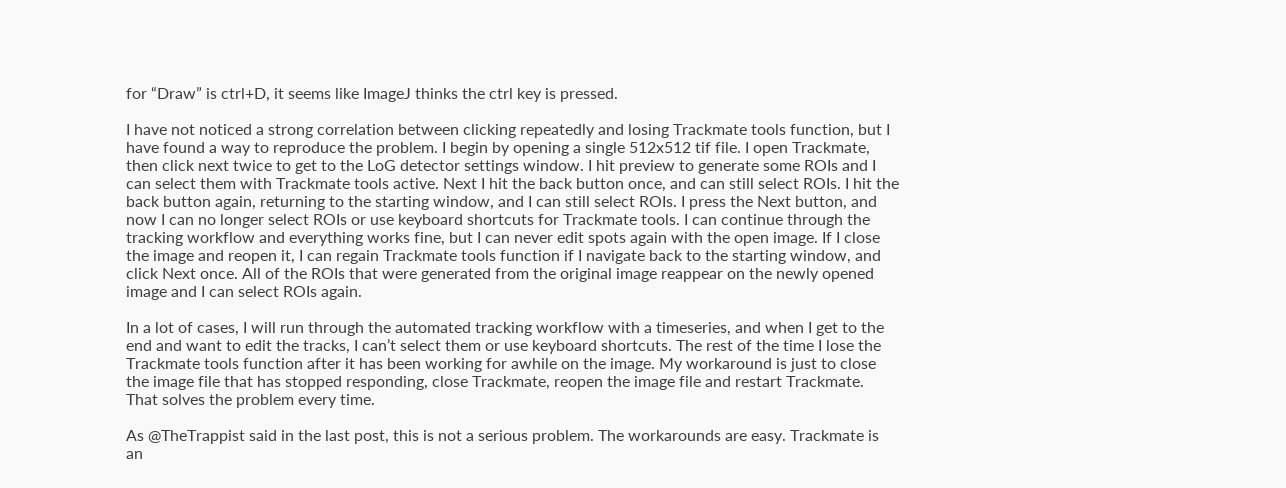for “Draw” is ctrl+D, it seems like ImageJ thinks the ctrl key is pressed.

I have not noticed a strong correlation between clicking repeatedly and losing Trackmate tools function, but I have found a way to reproduce the problem. I begin by opening a single 512x512 tif file. I open Trackmate, then click next twice to get to the LoG detector settings window. I hit preview to generate some ROIs and I can select them with Trackmate tools active. Next I hit the back button once, and can still select ROIs. I hit the back button again, returning to the starting window, and I can still select ROIs. I press the Next button, and now I can no longer select ROIs or use keyboard shortcuts for Trackmate tools. I can continue through the tracking workflow and everything works fine, but I can never edit spots again with the open image. If I close the image and reopen it, I can regain Trackmate tools function if I navigate back to the starting window, and click Next once. All of the ROIs that were generated from the original image reappear on the newly opened image and I can select ROIs again.

In a lot of cases, I will run through the automated tracking workflow with a timeseries, and when I get to the end and want to edit the tracks, I can’t select them or use keyboard shortcuts. The rest of the time I lose the Trackmate tools function after it has been working for awhile on the image. My workaround is just to close the image file that has stopped responding, close Trackmate, reopen the image file and restart Trackmate. That solves the problem every time.

As @TheTrappist said in the last post, this is not a serious problem. The workarounds are easy. Trackmate is an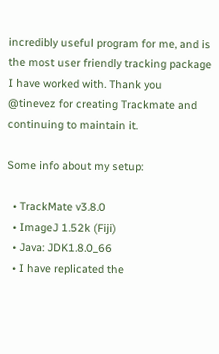incredibly useful program for me, and is the most user friendly tracking package I have worked with. Thank you @tinevez for creating Trackmate and continuing to maintain it.

Some info about my setup:

  • TrackMate v3.8.0
  • ImageJ 1.52k (Fiji)
  • Java: JDK1.8.0_66
  • I have replicated the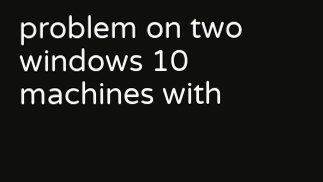problem on two windows 10 machines with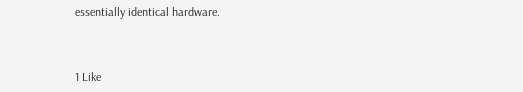essentially identical hardware.



1 Like